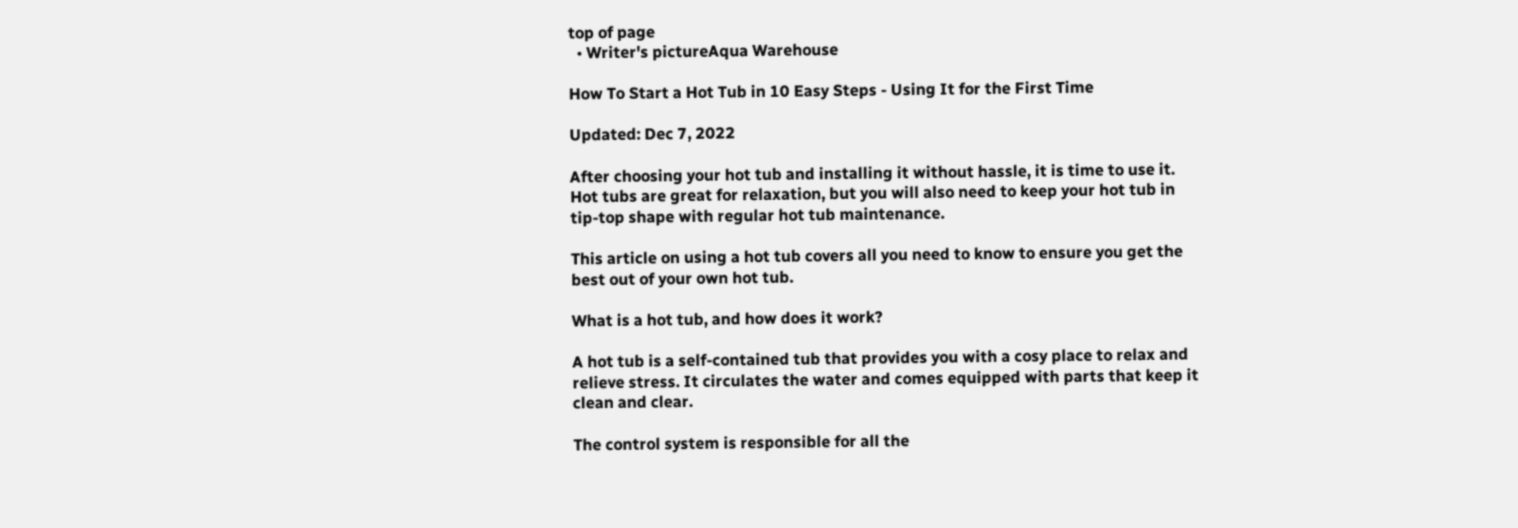top of page
  • Writer's pictureAqua Warehouse

How To Start a Hot Tub in 10 Easy Steps - Using It for the First Time

Updated: Dec 7, 2022

After choosing your hot tub and installing it without hassle, it is time to use it. Hot tubs are great for relaxation, but you will also need to keep your hot tub in tip-top shape with regular hot tub maintenance.

This article on using a hot tub covers all you need to know to ensure you get the best out of your own hot tub.

What is a hot tub, and how does it work?

A hot tub is a self-contained tub that provides you with a cosy place to relax and relieve stress. It circulates the water and comes equipped with parts that keep it clean and clear.

The control system is responsible for all the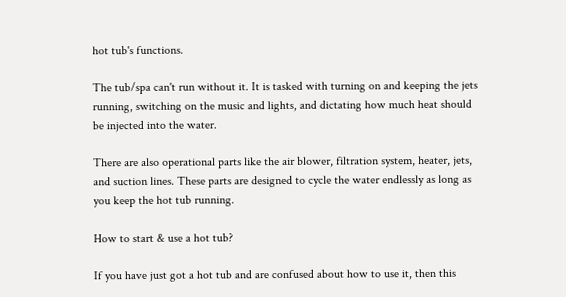hot tub's functions.

The tub/spa can't run without it. It is tasked with turning on and keeping the jets running, switching on the music and lights, and dictating how much heat should be injected into the water.

There are also operational parts like the air blower, filtration system, heater, jets, and suction lines. These parts are designed to cycle the water endlessly as long as you keep the hot tub running.

How to start & use a hot tub?

If you have just got a hot tub and are confused about how to use it, then this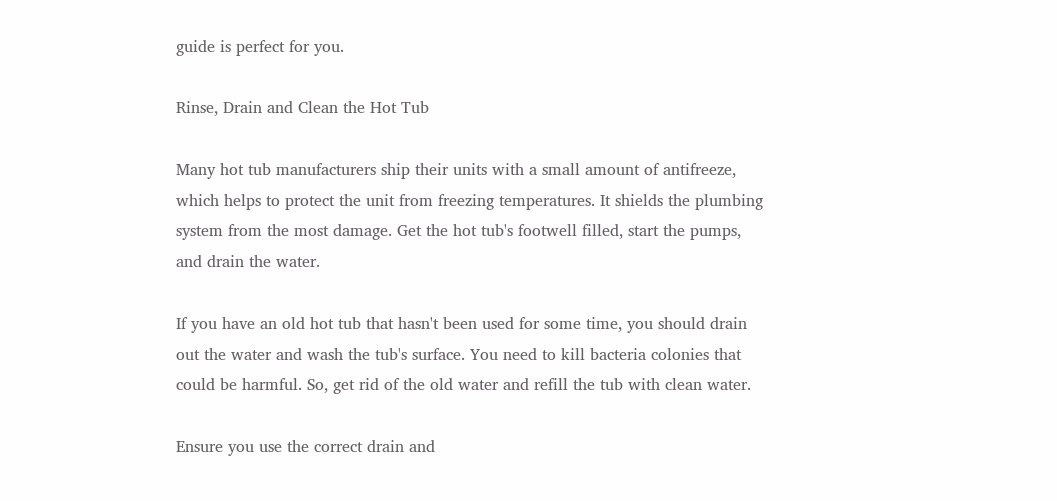guide is perfect for you.

Rinse, Drain and Clean the Hot Tub

Many hot tub manufacturers ship their units with a small amount of antifreeze, which helps to protect the unit from freezing temperatures. It shields the plumbing system from the most damage. Get the hot tub's footwell filled, start the pumps, and drain the water.

If you have an old hot tub that hasn't been used for some time, you should drain out the water and wash the tub's surface. You need to kill bacteria colonies that could be harmful. So, get rid of the old water and refill the tub with clean water.

Ensure you use the correct drain and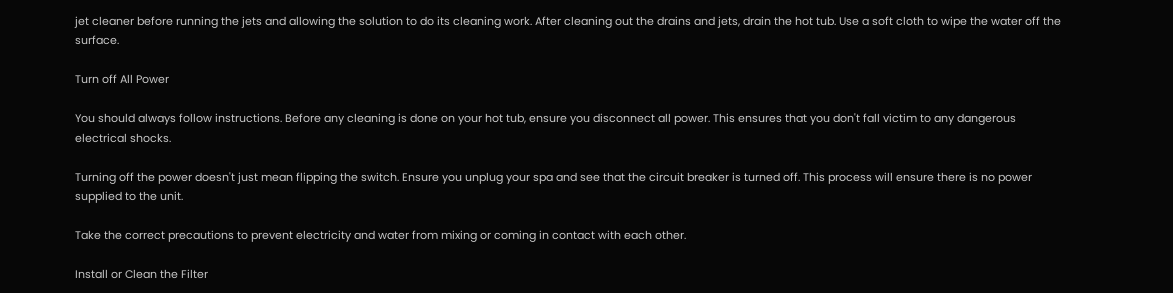jet cleaner before running the jets and allowing the solution to do its cleaning work. After cleaning out the drains and jets, drain the hot tub. Use a soft cloth to wipe the water off the surface.

Turn off All Power

You should always follow instructions. Before any cleaning is done on your hot tub, ensure you disconnect all power. This ensures that you don't fall victim to any dangerous electrical shocks.

Turning off the power doesn't just mean flipping the switch. Ensure you unplug your spa and see that the circuit breaker is turned off. This process will ensure there is no power supplied to the unit.

Take the correct precautions to prevent electricity and water from mixing or coming in contact with each other.

Install or Clean the Filter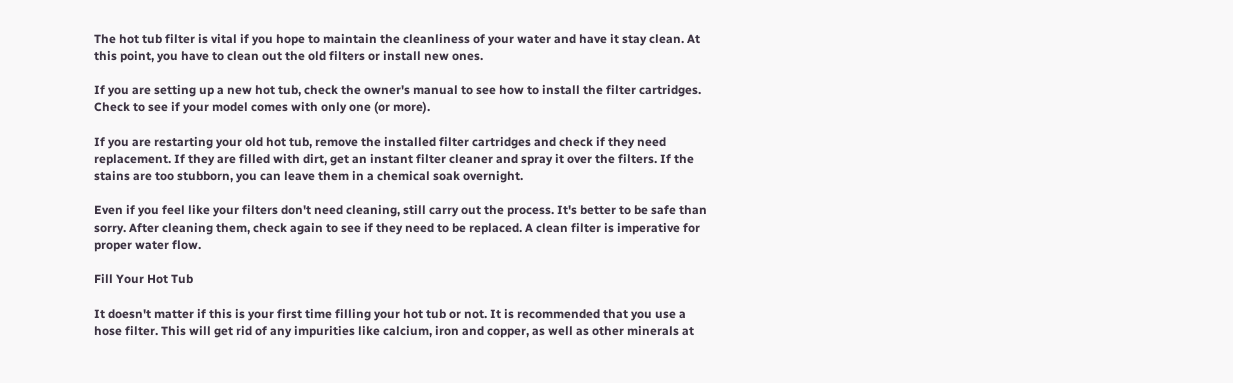The hot tub filter is vital if you hope to maintain the cleanliness of your water and have it stay clean. At this point, you have to clean out the old filters or install new ones.

If you are setting up a new hot tub, check the owner's manual to see how to install the filter cartridges. Check to see if your model comes with only one (or more).

If you are restarting your old hot tub, remove the installed filter cartridges and check if they need replacement. If they are filled with dirt, get an instant filter cleaner and spray it over the filters. If the stains are too stubborn, you can leave them in a chemical soak overnight.

Even if you feel like your filters don't need cleaning, still carry out the process. It's better to be safe than sorry. After cleaning them, check again to see if they need to be replaced. A clean filter is imperative for proper water flow.

Fill Your Hot Tub

It doesn't matter if this is your first time filling your hot tub or not. It is recommended that you use a hose filter. This will get rid of any impurities like calcium, iron and copper, as well as other minerals at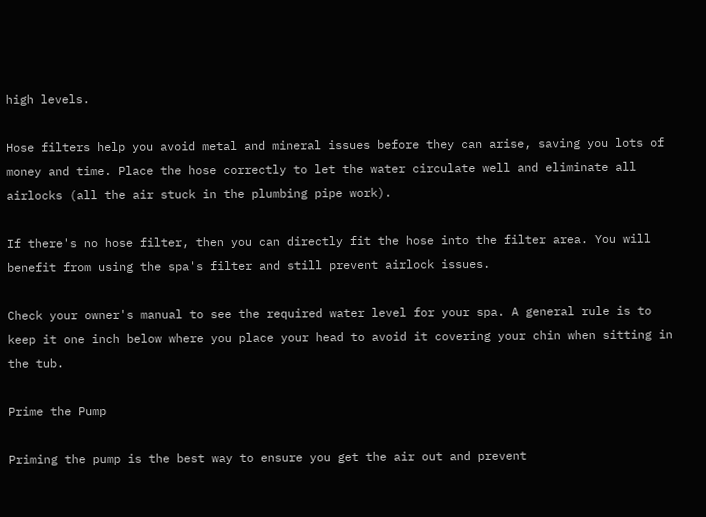high levels.

Hose filters help you avoid metal and mineral issues before they can arise, saving you lots of money and time. Place the hose correctly to let the water circulate well and eliminate all airlocks (all the air stuck in the plumbing pipe work).

If there's no hose filter, then you can directly fit the hose into the filter area. You will benefit from using the spa's filter and still prevent airlock issues.

Check your owner's manual to see the required water level for your spa. A general rule is to keep it one inch below where you place your head to avoid it covering your chin when sitting in the tub.

Prime the Pump

Priming the pump is the best way to ensure you get the air out and prevent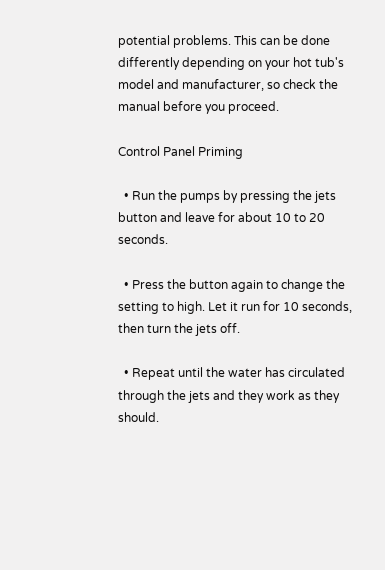potential problems. This can be done differently depending on your hot tub's model and manufacturer, so check the manual before you proceed.

Control Panel Priming

  • Run the pumps by pressing the jets button and leave for about 10 to 20 seconds.

  • Press the button again to change the setting to high. Let it run for 10 seconds, then turn the jets off.

  • Repeat until the water has circulated through the jets and they work as they should.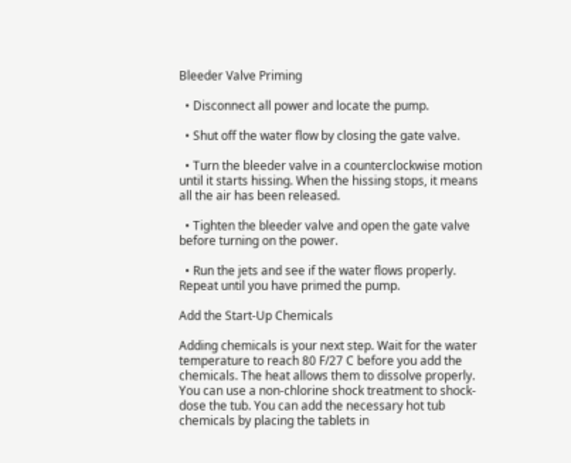Bleeder Valve Priming

  • Disconnect all power and locate the pump.

  • Shut off the water flow by closing the gate valve.

  • Turn the bleeder valve in a counterclockwise motion until it starts hissing. When the hissing stops, it means all the air has been released.

  • Tighten the bleeder valve and open the gate valve before turning on the power.

  • Run the jets and see if the water flows properly. Repeat until you have primed the pump.

Add the Start-Up Chemicals

Adding chemicals is your next step. Wait for the water temperature to reach 80 F/27 C before you add the chemicals. The heat allows them to dissolve properly. You can use a non-chlorine shock treatment to shock-dose the tub. You can add the necessary hot tub chemicals by placing the tablets in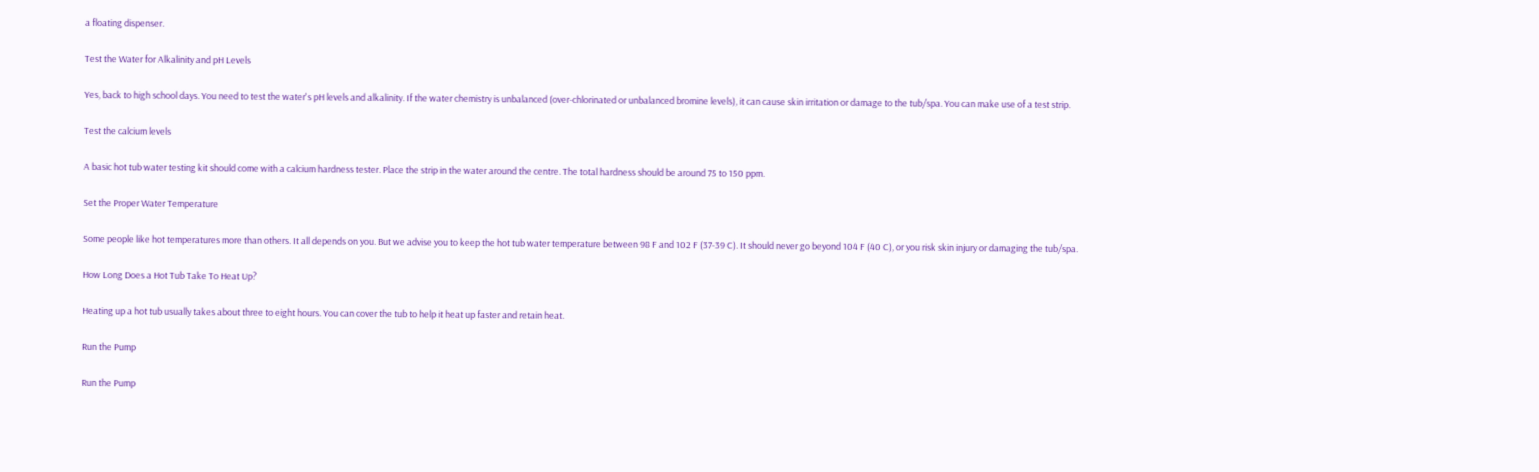a floating dispenser.

Test the Water for Alkalinity and pH Levels

Yes, back to high school days. You need to test the water's pH levels and alkalinity. If the water chemistry is unbalanced (over-chlorinated or unbalanced bromine levels), it can cause skin irritation or damage to the tub/spa. You can make use of a test strip.

Test the calcium levels

A basic hot tub water testing kit should come with a calcium hardness tester. Place the strip in the water around the centre. The total hardness should be around 75 to 150 ppm.

Set the Proper Water Temperature

Some people like hot temperatures more than others. It all depends on you. But we advise you to keep the hot tub water temperature between 98 F and 102 F (37-39 C). It should never go beyond 104 F (40 C), or you risk skin injury or damaging the tub/spa.

How Long Does a Hot Tub Take To Heat Up?

Heating up a hot tub usually takes about three to eight hours. You can cover the tub to help it heat up faster and retain heat.

Run the Pump

Run the Pump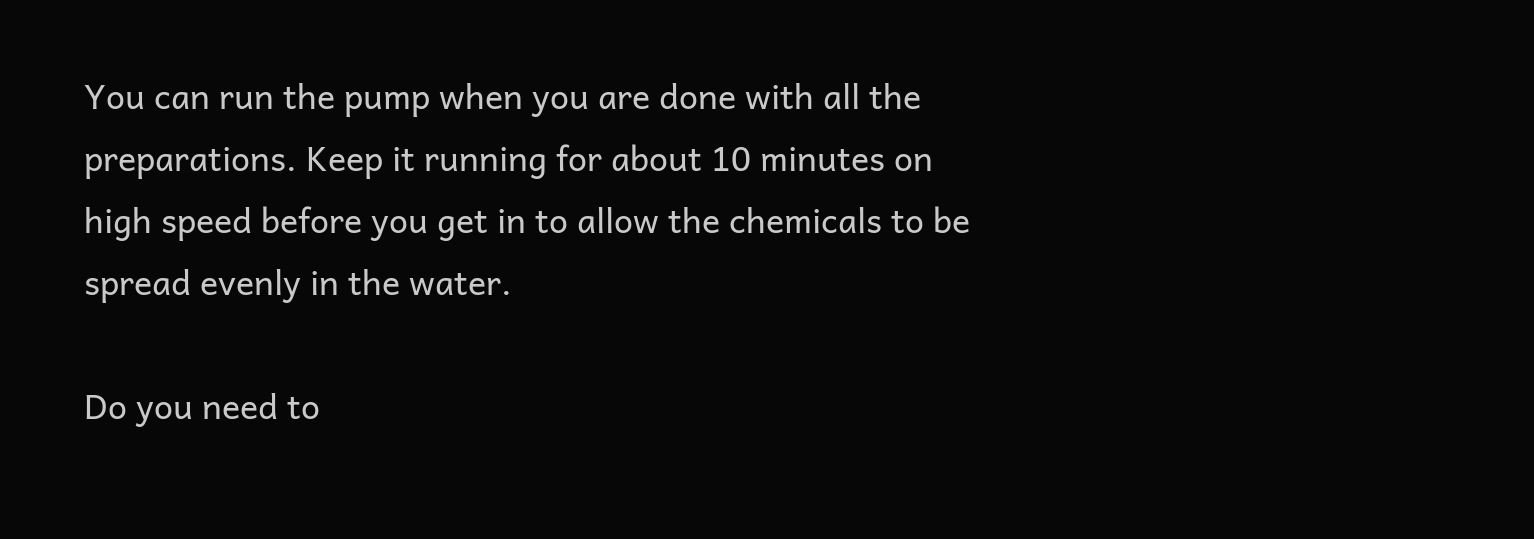You can run the pump when you are done with all the preparations. Keep it running for about 10 minutes on high speed before you get in to allow the chemicals to be spread evenly in the water.

Do you need to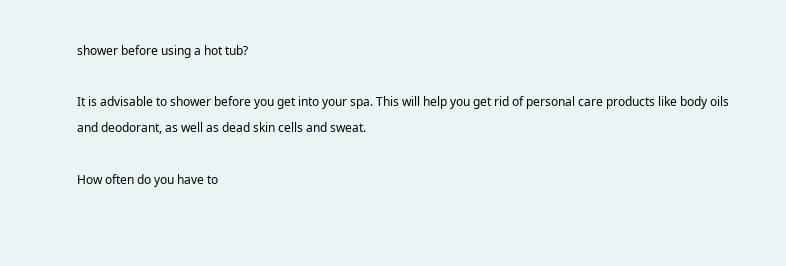shower before using a hot tub?

It is advisable to shower before you get into your spa. This will help you get rid of personal care products like body oils and deodorant, as well as dead skin cells and sweat.

How often do you have to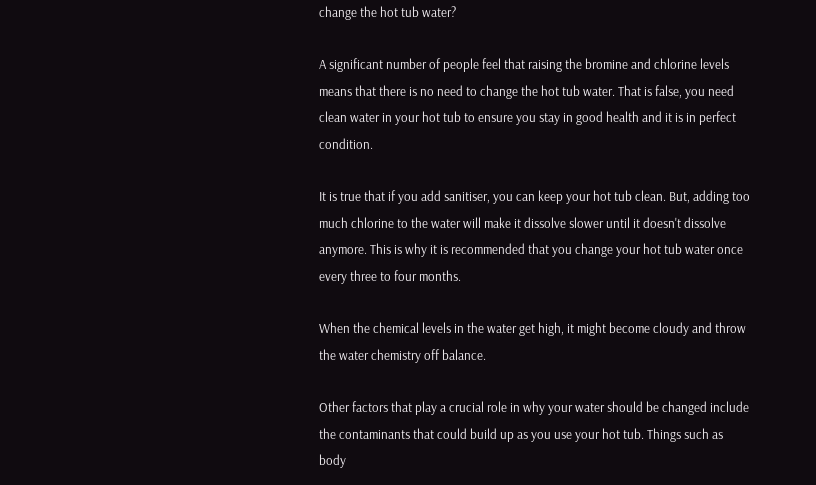change the hot tub water?

A significant number of people feel that raising the bromine and chlorine levels means that there is no need to change the hot tub water. That is false, you need clean water in your hot tub to ensure you stay in good health and it is in perfect condition.

It is true that if you add sanitiser, you can keep your hot tub clean. But, adding too much chlorine to the water will make it dissolve slower until it doesn't dissolve anymore. This is why it is recommended that you change your hot tub water once every three to four months.

When the chemical levels in the water get high, it might become cloudy and throw the water chemistry off balance.

Other factors that play a crucial role in why your water should be changed include the contaminants that could build up as you use your hot tub. Things such as body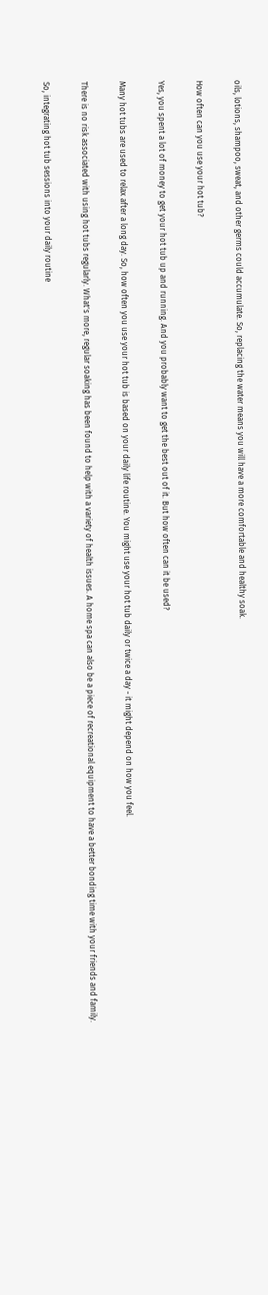oils, lotions, shampoo, sweat, and other germs could accumulate. So, replacing the water means you will have a more comfortable and healthy soak.

How often can you use your hot tub?

Yes, you spent a lot of money to get your hot tub up and running. And you probably want to get the best out of it. But how often can it be used?

Many hot tubs are used to relax after a long day. So, how often you use your hot tub is based on your daily life routine. You might use your hot tub daily or twice a day - it might depend on how you feel.

There is no risk associated with using hot tubs regularly. What's more, regular soaking has been found to help with a variety of health issues. A home spa can also be a piece of recreational equipment to have a better bonding time with your friends and family.

So, integrating hot tub sessions into your daily routine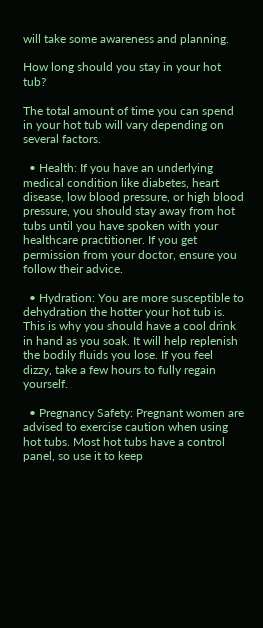will take some awareness and planning.

How long should you stay in your hot tub?

The total amount of time you can spend in your hot tub will vary depending on several factors.

  • Health: If you have an underlying medical condition like diabetes, heart disease, low blood pressure, or high blood pressure, you should stay away from hot tubs until you have spoken with your healthcare practitioner. If you get permission from your doctor, ensure you follow their advice.

  • Hydration: You are more susceptible to dehydration the hotter your hot tub is. This is why you should have a cool drink in hand as you soak. It will help replenish the bodily fluids you lose. If you feel dizzy, take a few hours to fully regain yourself.

  • Pregnancy Safety: Pregnant women are advised to exercise caution when using hot tubs. Most hot tubs have a control panel, so use it to keep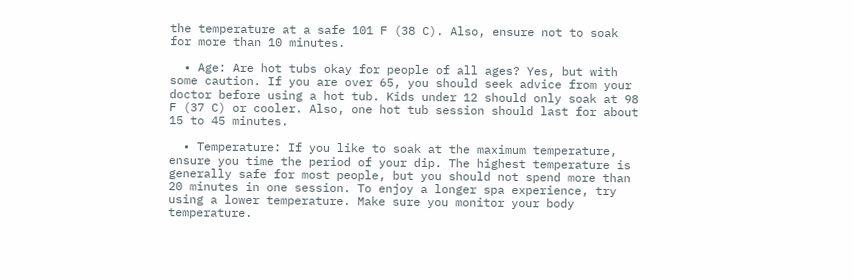the temperature at a safe 101 F (38 C). Also, ensure not to soak for more than 10 minutes.

  • Age: Are hot tubs okay for people of all ages? Yes, but with some caution. If you are over 65, you should seek advice from your doctor before using a hot tub. Kids under 12 should only soak at 98 F (37 C) or cooler. Also, one hot tub session should last for about 15 to 45 minutes.

  • Temperature: If you like to soak at the maximum temperature, ensure you time the period of your dip. The highest temperature is generally safe for most people, but you should not spend more than 20 minutes in one session. To enjoy a longer spa experience, try using a lower temperature. Make sure you monitor your body temperature.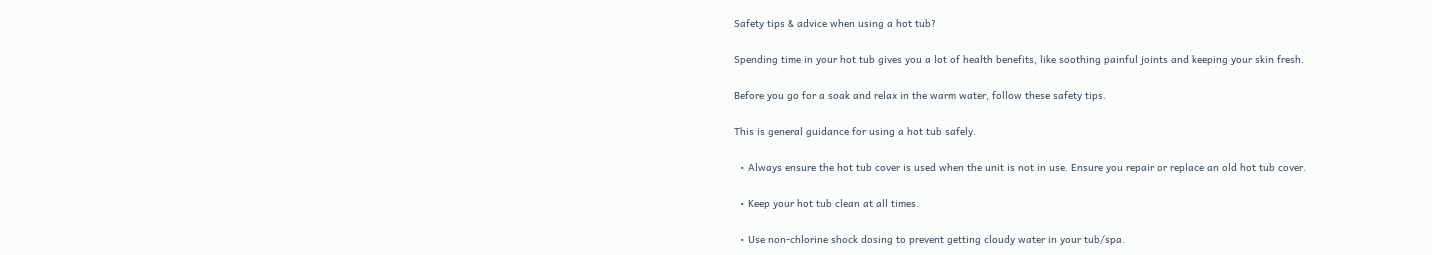Safety tips & advice when using a hot tub?

Spending time in your hot tub gives you a lot of health benefits, like soothing painful joints and keeping your skin fresh.

Before you go for a soak and relax in the warm water, follow these safety tips.

This is general guidance for using a hot tub safely.

  • Always ensure the hot tub cover is used when the unit is not in use. Ensure you repair or replace an old hot tub cover.

  • Keep your hot tub clean at all times.

  • Use non-chlorine shock dosing to prevent getting cloudy water in your tub/spa.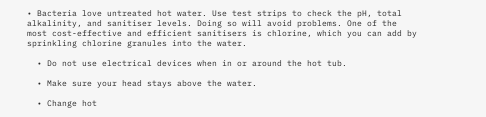• Bacteria love untreated hot water. Use test strips to check the pH, total alkalinity, and sanitiser levels. Doing so will avoid problems. One of the most cost-effective and efficient sanitisers is chlorine, which you can add by sprinkling chlorine granules into the water.

  • Do not use electrical devices when in or around the hot tub.

  • Make sure your head stays above the water.

  • Change hot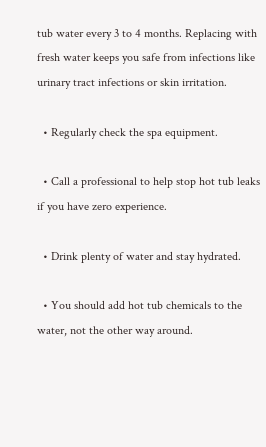tub water every 3 to 4 months. Replacing with fresh water keeps you safe from infections like urinary tract infections or skin irritation.

  • Regularly check the spa equipment.

  • Call a professional to help stop hot tub leaks if you have zero experience.

  • Drink plenty of water and stay hydrated.

  • You should add hot tub chemicals to the water, not the other way around.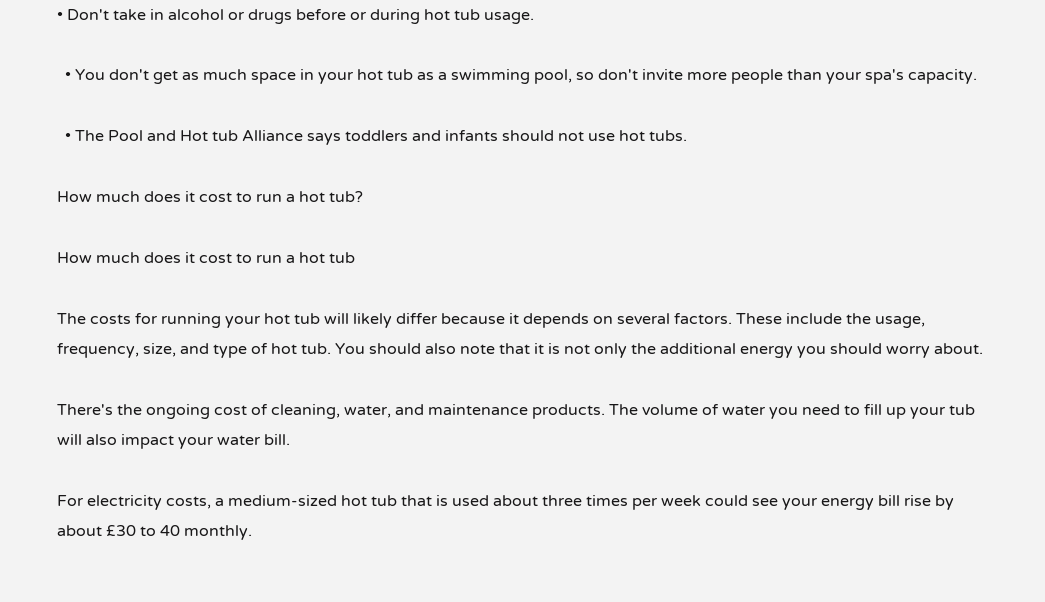• Don't take in alcohol or drugs before or during hot tub usage.

  • You don't get as much space in your hot tub as a swimming pool, so don't invite more people than your spa's capacity.

  • The Pool and Hot tub Alliance says toddlers and infants should not use hot tubs.

How much does it cost to run a hot tub?

How much does it cost to run a hot tub

The costs for running your hot tub will likely differ because it depends on several factors. These include the usage, frequency, size, and type of hot tub. You should also note that it is not only the additional energy you should worry about.

There's the ongoing cost of cleaning, water, and maintenance products. The volume of water you need to fill up your tub will also impact your water bill.

For electricity costs, a medium-sized hot tub that is used about three times per week could see your energy bill rise by about £30 to 40 monthly.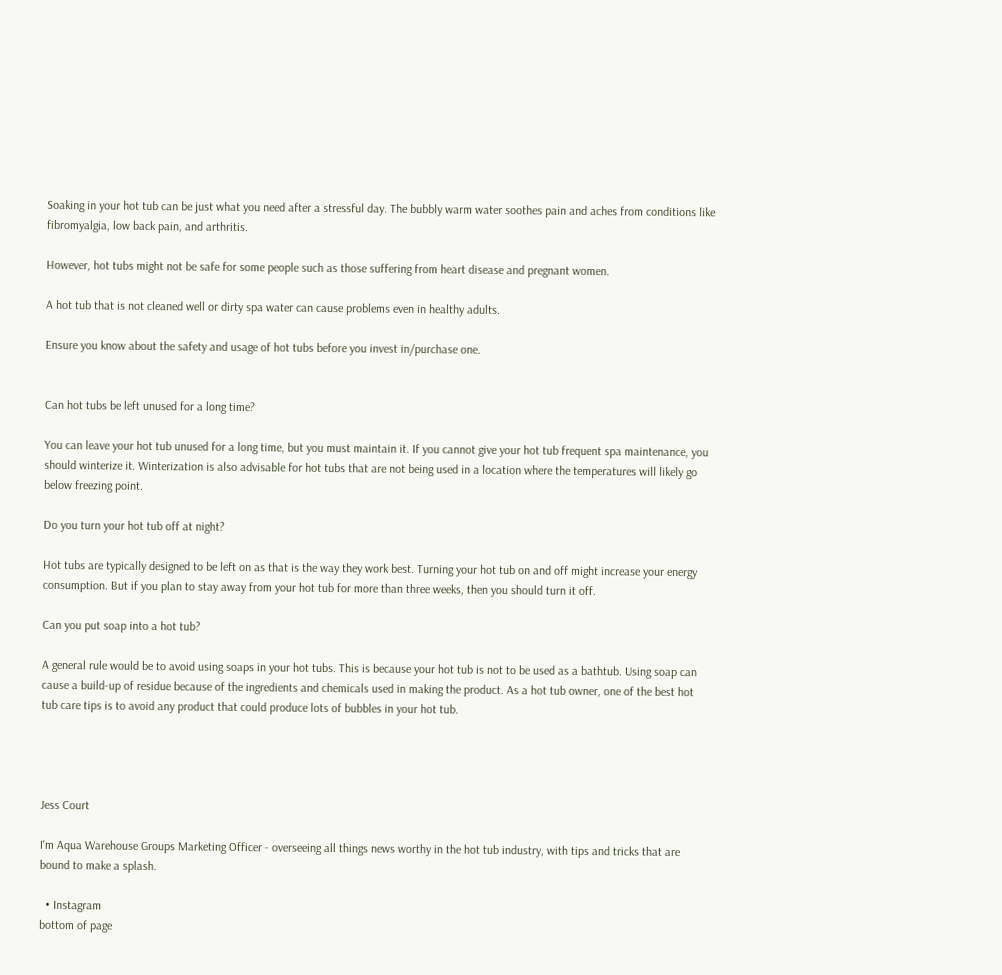Soaking in your hot tub can be just what you need after a stressful day. The bubbly warm water soothes pain and aches from conditions like fibromyalgia, low back pain, and arthritis.

However, hot tubs might not be safe for some people such as those suffering from heart disease and pregnant women.

A hot tub that is not cleaned well or dirty spa water can cause problems even in healthy adults.

Ensure you know about the safety and usage of hot tubs before you invest in/purchase one.


Can hot tubs be left unused for a long time?

You can leave your hot tub unused for a long time, but you must maintain it. If you cannot give your hot tub frequent spa maintenance, you should winterize it. Winterization is also advisable for hot tubs that are not being used in a location where the temperatures will likely go below freezing point.

Do you turn your hot tub off at night?

Hot tubs are typically designed to be left on as that is the way they work best. Turning your hot tub on and off might increase your energy consumption. But if you plan to stay away from your hot tub for more than three weeks, then you should turn it off.

Can you put soap into a hot tub?

A general rule would be to avoid using soaps in your hot tubs. This is because your hot tub is not to be used as a bathtub. Using soap can cause a build-up of residue because of the ingredients and chemicals used in making the product. As a hot tub owner, one of the best hot tub care tips is to avoid any product that could produce lots of bubbles in your hot tub.




Jess Court

I'm Aqua Warehouse Groups Marketing Officer - overseeing all things news worthy in the hot tub industry, with tips and tricks that are bound to make a splash.

  • Instagram
bottom of page